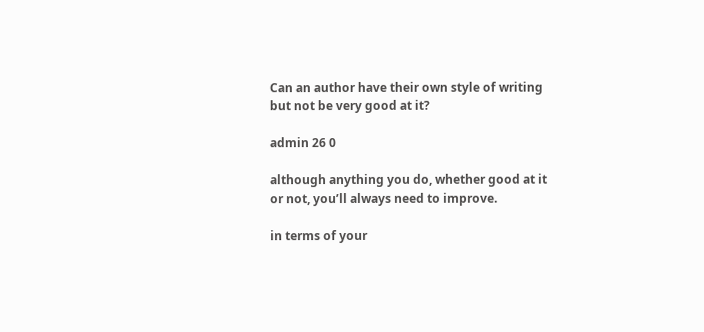Can an author have their own style of writing but not be very good at it?

admin 26 0

although anything you do, whether good at it or not, you’ll always need to improve.

in terms of your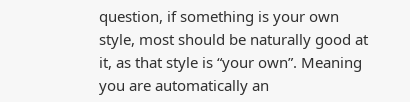question, if something is your own style, most should be naturally good at it, as that style is “your own”. Meaning you are automatically an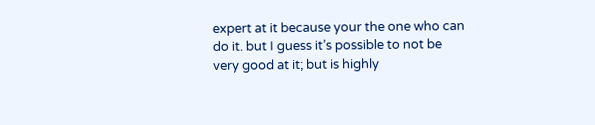expert at it because your the one who can do it. but I guess it’s possible to not be very good at it; but is highly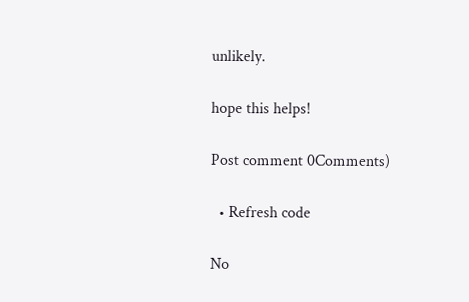unlikely.

hope this helps!

Post comment 0Comments)

  • Refresh code

No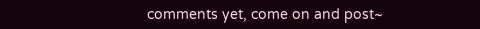comments yet, come on and post~